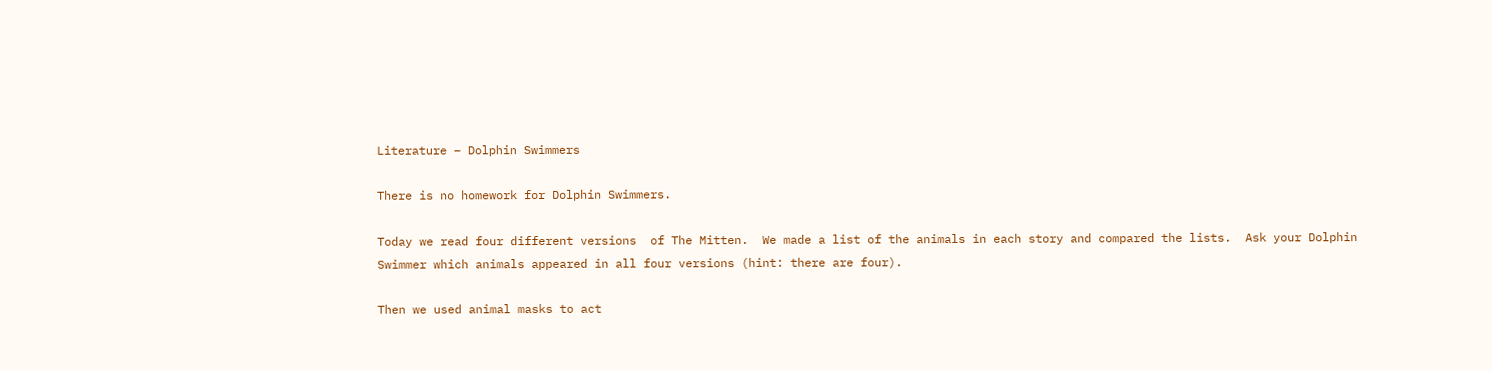Literature – Dolphin Swimmers

There is no homework for Dolphin Swimmers.

Today we read four different versions  of The Mitten.  We made a list of the animals in each story and compared the lists.  Ask your Dolphin Swimmer which animals appeared in all four versions (hint: there are four).

Then we used animal masks to act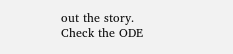out the story.  Check the ODE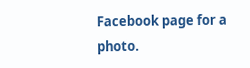Facebook page for a photo.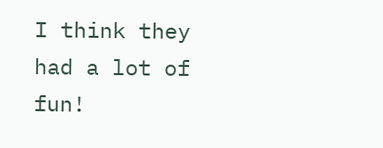I think they had a lot of fun!